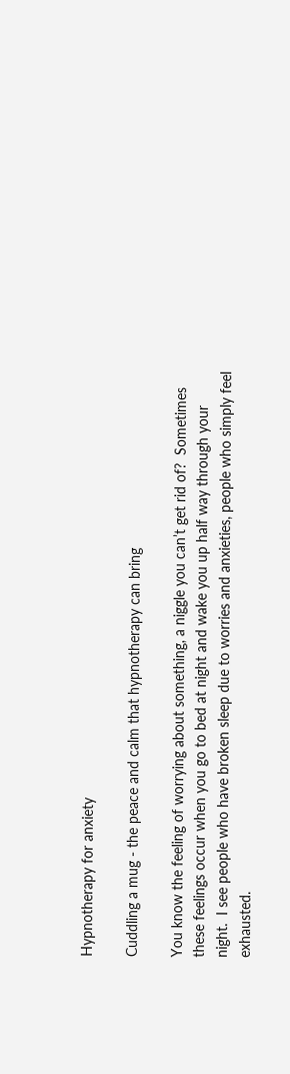Hypnotherapy for anxiety

Cuddling a mug - the peace and calm that hypnotherapy can bring

You know the feeling of worrying about something, a niggle you can’t get rid of?  Sometimes these feelings occur when you go to bed at night and wake you up half way through your night.  I see people who have broken sleep due to worries and anxieties, people who simply feel exhausted.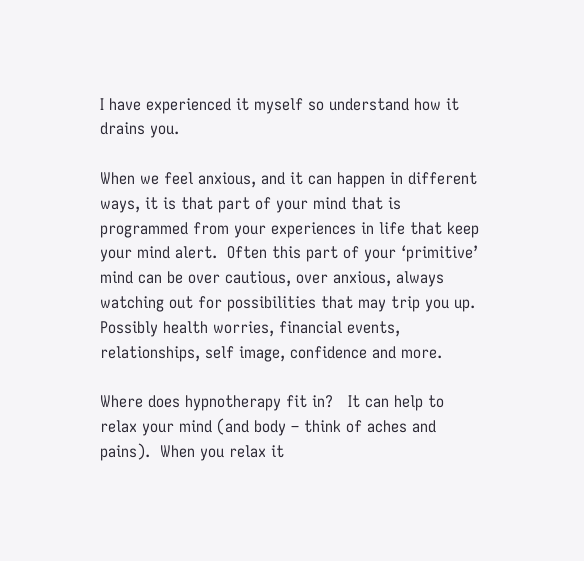I have experienced it myself so understand how it drains you.

When we feel anxious, and it can happen in different ways, it is that part of your mind that is programmed from your experiences in life that keep your mind alert.  Often this part of your ‘primitive’ mind can be over cautious, over anxious, always watching out for possibilities that may trip you up. Possibly health worries, financial events, relationships, self image, confidence and more.

Where does hypnotherapy fit in?   It can help to relax your mind (and body – think of aches and pains).  When you relax it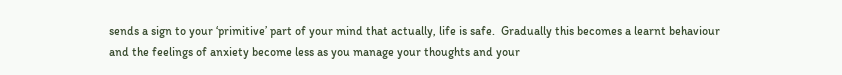sends a sign to your ‘primitive’ part of your mind that actually, life is safe.  Gradually this becomes a learnt behaviour and the feelings of anxiety become less as you manage your thoughts and your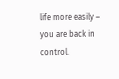life more easily – you are back in control.